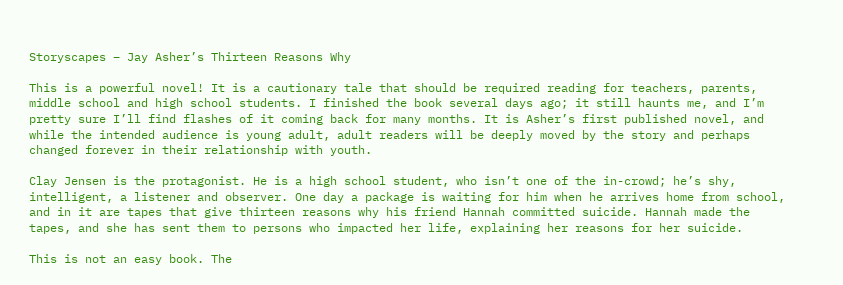Storyscapes – Jay Asher’s Thirteen Reasons Why

This is a powerful novel! It is a cautionary tale that should be required reading for teachers, parents, middle school and high school students. I finished the book several days ago; it still haunts me, and I’m pretty sure I’ll find flashes of it coming back for many months. It is Asher’s first published novel, and while the intended audience is young adult, adult readers will be deeply moved by the story and perhaps changed forever in their relationship with youth.

Clay Jensen is the protagonist. He is a high school student, who isn’t one of the in-crowd; he’s shy, intelligent, a listener and observer. One day a package is waiting for him when he arrives home from school, and in it are tapes that give thirteen reasons why his friend Hannah committed suicide. Hannah made the tapes, and she has sent them to persons who impacted her life, explaining her reasons for her suicide.

This is not an easy book. The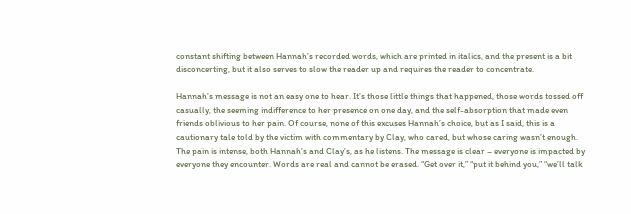constant shifting between Hannah’s recorded words, which are printed in italics, and the present is a bit disconcerting, but it also serves to slow the reader up and requires the reader to concentrate.

Hannah’s message is not an easy one to hear. It’s those little things that happened, those words tossed off casually, the seeming indifference to her presence on one day, and the self-absorption that made even friends oblivious to her pain. Of course, none of this excuses Hannah’s choice, but as I said, this is a cautionary tale told by the victim with commentary by Clay, who cared, but whose caring wasn’t enough. The pain is intense, both Hannah’s and Clay’s, as he listens. The message is clear – everyone is impacted by everyone they encounter. Words are real and cannot be erased. “Get over it,” “put it behind you,” “we’ll talk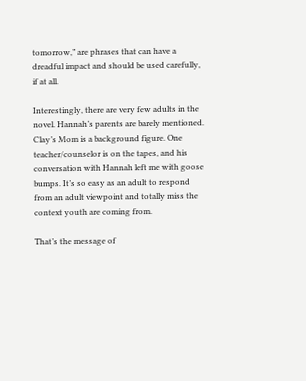tomorrow,” are phrases that can have a dreadful impact and should be used carefully, if at all.

Interestingly, there are very few adults in the novel. Hannah’s parents are barely mentioned. Clay’s Mom is a background figure. One teacher/counselor is on the tapes, and his conversation with Hannah left me with goose bumps. It’s so easy as an adult to respond from an adult viewpoint and totally miss the context youth are coming from.

That’s the message of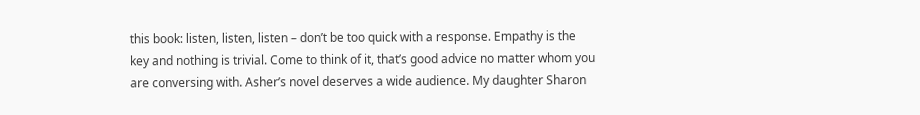this book: listen, listen, listen – don’t be too quick with a response. Empathy is the key and nothing is trivial. Come to think of it, that’s good advice no matter whom you are conversing with. Asher’s novel deserves a wide audience. My daughter Sharon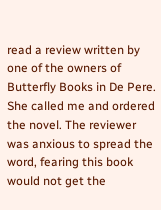read a review written by one of the owners of Butterfly Books in De Pere. She called me and ordered the novel. The reviewer was anxious to spread the word, fearing this book would not get the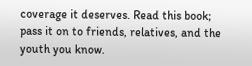coverage it deserves. Read this book; pass it on to friends, relatives, and the youth you know.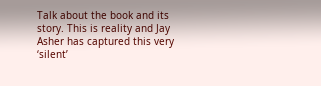Talk about the book and its story. This is reality and Jay Asher has captured this very ‘silent’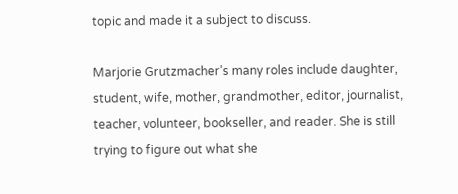topic and made it a subject to discuss.

Marjorie Grutzmacher’s many roles include daughter, student, wife, mother, grandmother, editor, journalist, teacher, volunteer, bookseller, and reader. She is still trying to figure out what she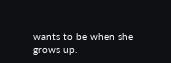wants to be when she grows up.